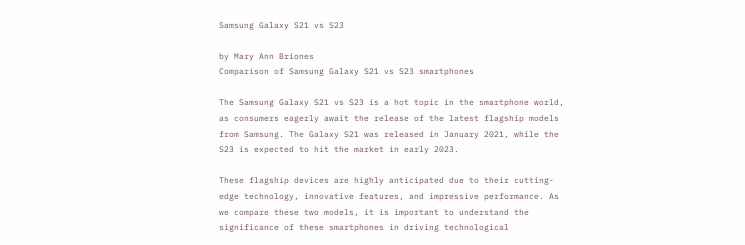Samsung Galaxy S21 vs S23

by Mary Ann Briones
Comparison of Samsung Galaxy S21 vs S23 smartphones

The Samsung Galaxy S21 vs S23 is a hot topic in the smartphone world, as consumers eagerly await the release of the latest flagship models from Samsung. The Galaxy S21 was released in January 2021, while the S23 is expected to hit the market in early 2023.

These flagship devices are highly anticipated due to their cutting-edge technology, innovative features, and impressive performance. As we compare these two models, it is important to understand the significance of these smartphones in driving technological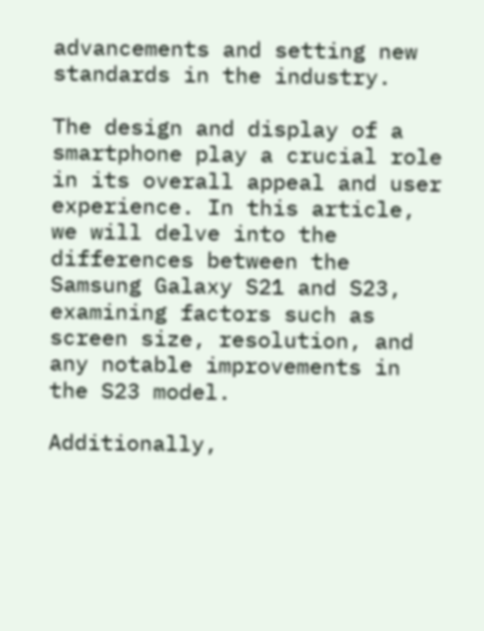advancements and setting new standards in the industry.

The design and display of a smartphone play a crucial role in its overall appeal and user experience. In this article, we will delve into the differences between the Samsung Galaxy S21 and S23, examining factors such as screen size, resolution, and any notable improvements in the S23 model.

Additionally,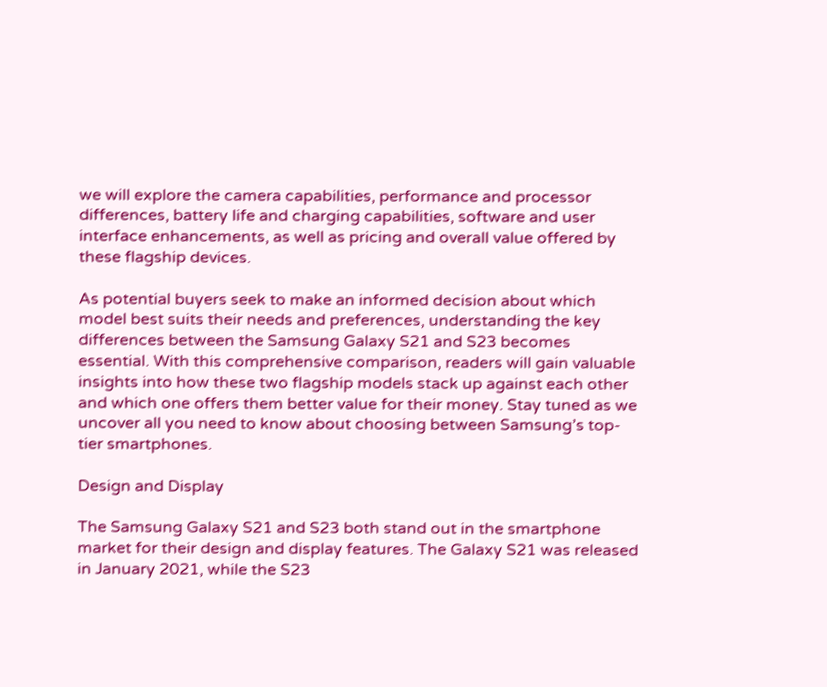we will explore the camera capabilities, performance and processor differences, battery life and charging capabilities, software and user interface enhancements, as well as pricing and overall value offered by these flagship devices.

As potential buyers seek to make an informed decision about which model best suits their needs and preferences, understanding the key differences between the Samsung Galaxy S21 and S23 becomes essential. With this comprehensive comparison, readers will gain valuable insights into how these two flagship models stack up against each other and which one offers them better value for their money. Stay tuned as we uncover all you need to know about choosing between Samsung’s top-tier smartphones.

Design and Display

The Samsung Galaxy S21 and S23 both stand out in the smartphone market for their design and display features. The Galaxy S21 was released in January 2021, while the S23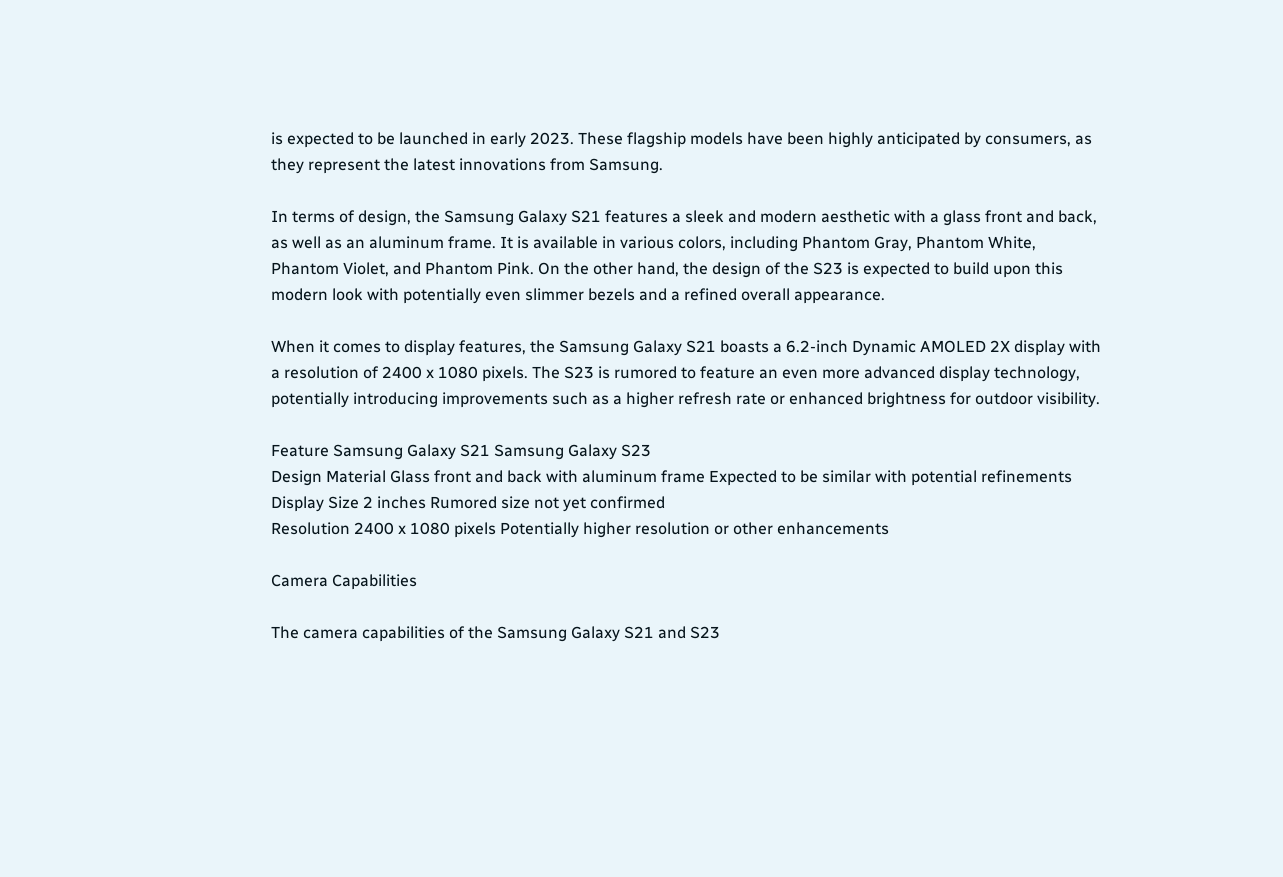is expected to be launched in early 2023. These flagship models have been highly anticipated by consumers, as they represent the latest innovations from Samsung.

In terms of design, the Samsung Galaxy S21 features a sleek and modern aesthetic with a glass front and back, as well as an aluminum frame. It is available in various colors, including Phantom Gray, Phantom White, Phantom Violet, and Phantom Pink. On the other hand, the design of the S23 is expected to build upon this modern look with potentially even slimmer bezels and a refined overall appearance.

When it comes to display features, the Samsung Galaxy S21 boasts a 6.2-inch Dynamic AMOLED 2X display with a resolution of 2400 x 1080 pixels. The S23 is rumored to feature an even more advanced display technology, potentially introducing improvements such as a higher refresh rate or enhanced brightness for outdoor visibility.

Feature Samsung Galaxy S21 Samsung Galaxy S23
Design Material Glass front and back with aluminum frame Expected to be similar with potential refinements
Display Size 2 inches Rumored size not yet confirmed
Resolution 2400 x 1080 pixels Potentially higher resolution or other enhancements

Camera Capabilities

The camera capabilities of the Samsung Galaxy S21 and S23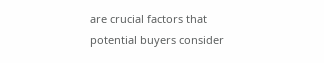are crucial factors that potential buyers consider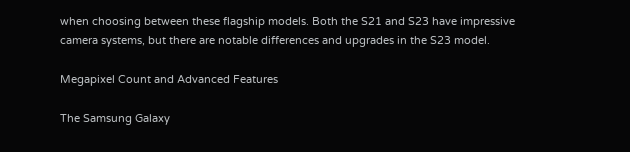when choosing between these flagship models. Both the S21 and S23 have impressive camera systems, but there are notable differences and upgrades in the S23 model.

Megapixel Count and Advanced Features

The Samsung Galaxy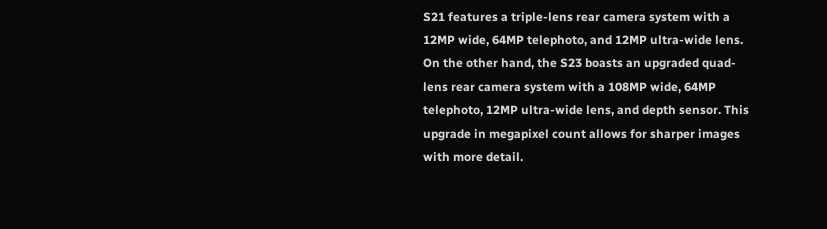S21 features a triple-lens rear camera system with a 12MP wide, 64MP telephoto, and 12MP ultra-wide lens. On the other hand, the S23 boasts an upgraded quad-lens rear camera system with a 108MP wide, 64MP telephoto, 12MP ultra-wide lens, and depth sensor. This upgrade in megapixel count allows for sharper images with more detail.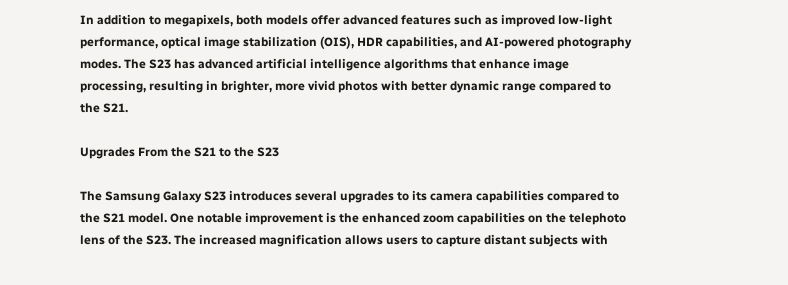In addition to megapixels, both models offer advanced features such as improved low-light performance, optical image stabilization (OIS), HDR capabilities, and AI-powered photography modes. The S23 has advanced artificial intelligence algorithms that enhance image processing, resulting in brighter, more vivid photos with better dynamic range compared to the S21.

Upgrades From the S21 to the S23

The Samsung Galaxy S23 introduces several upgrades to its camera capabilities compared to the S21 model. One notable improvement is the enhanced zoom capabilities on the telephoto lens of the S23. The increased magnification allows users to capture distant subjects with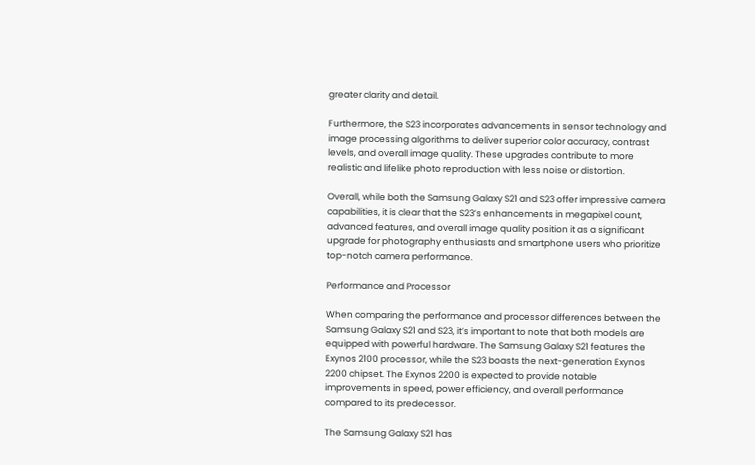greater clarity and detail.

Furthermore, the S23 incorporates advancements in sensor technology and image processing algorithms to deliver superior color accuracy, contrast levels, and overall image quality. These upgrades contribute to more realistic and lifelike photo reproduction with less noise or distortion.

Overall, while both the Samsung Galaxy S21 and S23 offer impressive camera capabilities, it is clear that the S23’s enhancements in megapixel count, advanced features, and overall image quality position it as a significant upgrade for photography enthusiasts and smartphone users who prioritize top-notch camera performance.

Performance and Processor

When comparing the performance and processor differences between the Samsung Galaxy S21 and S23, it’s important to note that both models are equipped with powerful hardware. The Samsung Galaxy S21 features the Exynos 2100 processor, while the S23 boasts the next-generation Exynos 2200 chipset. The Exynos 2200 is expected to provide notable improvements in speed, power efficiency, and overall performance compared to its predecessor.

The Samsung Galaxy S21 has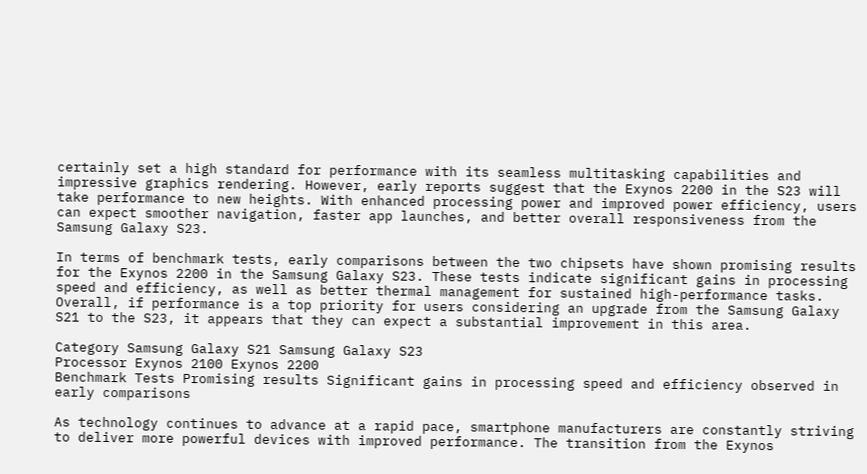certainly set a high standard for performance with its seamless multitasking capabilities and impressive graphics rendering. However, early reports suggest that the Exynos 2200 in the S23 will take performance to new heights. With enhanced processing power and improved power efficiency, users can expect smoother navigation, faster app launches, and better overall responsiveness from the Samsung Galaxy S23.

In terms of benchmark tests, early comparisons between the two chipsets have shown promising results for the Exynos 2200 in the Samsung Galaxy S23. These tests indicate significant gains in processing speed and efficiency, as well as better thermal management for sustained high-performance tasks. Overall, if performance is a top priority for users considering an upgrade from the Samsung Galaxy S21 to the S23, it appears that they can expect a substantial improvement in this area.

Category Samsung Galaxy S21 Samsung Galaxy S23
Processor Exynos 2100 Exynos 2200
Benchmark Tests Promising results Significant gains in processing speed and efficiency observed in early comparisons

As technology continues to advance at a rapid pace, smartphone manufacturers are constantly striving to deliver more powerful devices with improved performance. The transition from the Exynos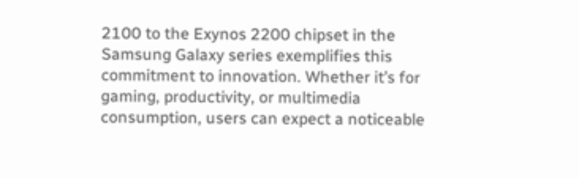2100 to the Exynos 2200 chipset in the Samsung Galaxy series exemplifies this commitment to innovation. Whether it’s for gaming, productivity, or multimedia consumption, users can expect a noticeable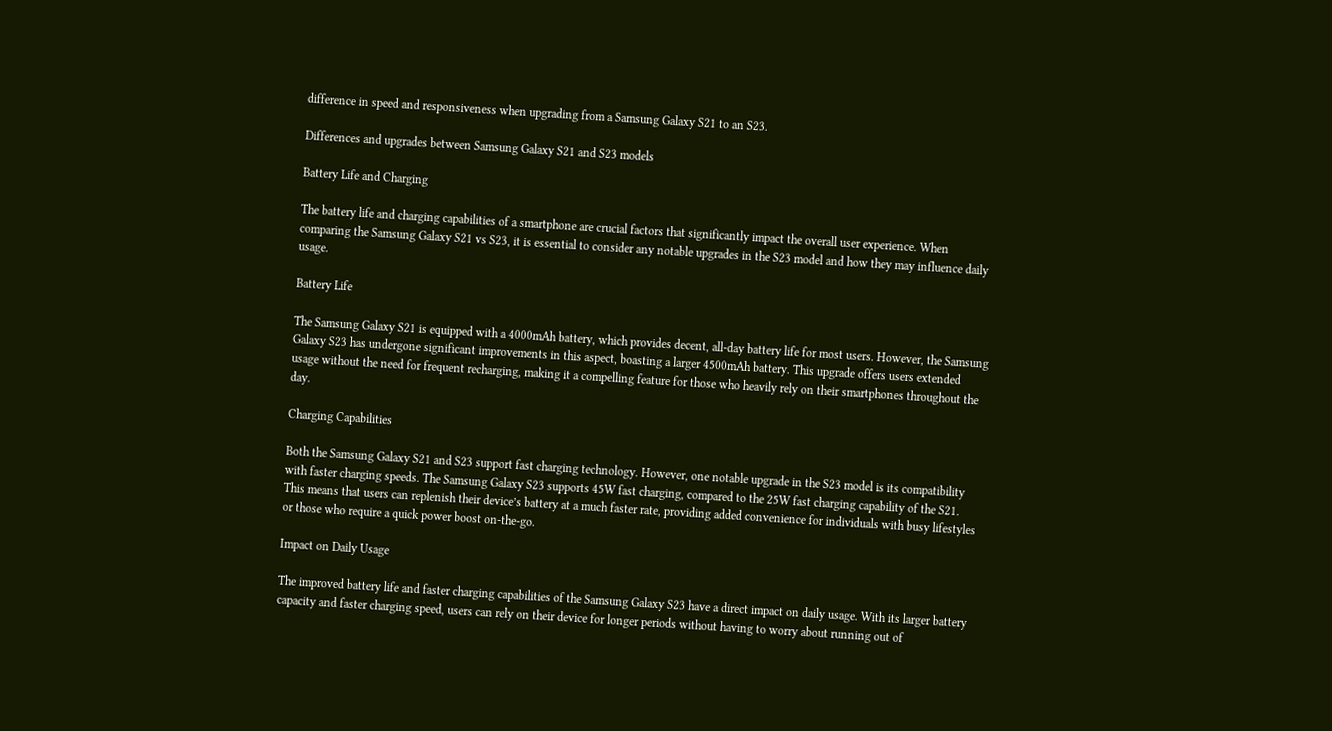difference in speed and responsiveness when upgrading from a Samsung Galaxy S21 to an S23.

Differences and upgrades between Samsung Galaxy S21 and S23 models

Battery Life and Charging

The battery life and charging capabilities of a smartphone are crucial factors that significantly impact the overall user experience. When comparing the Samsung Galaxy S21 vs S23, it is essential to consider any notable upgrades in the S23 model and how they may influence daily usage.

Battery Life

The Samsung Galaxy S21 is equipped with a 4000mAh battery, which provides decent, all-day battery life for most users. However, the Samsung Galaxy S23 has undergone significant improvements in this aspect, boasting a larger 4500mAh battery. This upgrade offers users extended usage without the need for frequent recharging, making it a compelling feature for those who heavily rely on their smartphones throughout the day.

Charging Capabilities

Both the Samsung Galaxy S21 and S23 support fast charging technology. However, one notable upgrade in the S23 model is its compatibility with faster charging speeds. The Samsung Galaxy S23 supports 45W fast charging, compared to the 25W fast charging capability of the S21. This means that users can replenish their device’s battery at a much faster rate, providing added convenience for individuals with busy lifestyles or those who require a quick power boost on-the-go.

Impact on Daily Usage

The improved battery life and faster charging capabilities of the Samsung Galaxy S23 have a direct impact on daily usage. With its larger battery capacity and faster charging speed, users can rely on their device for longer periods without having to worry about running out of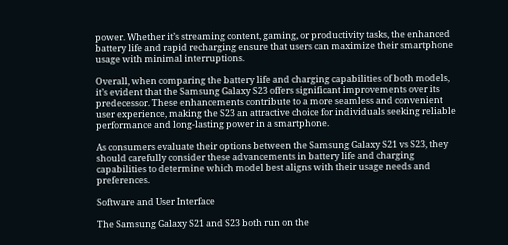power. Whether it’s streaming content, gaming, or productivity tasks, the enhanced battery life and rapid recharging ensure that users can maximize their smartphone usage with minimal interruptions.

Overall, when comparing the battery life and charging capabilities of both models, it’s evident that the Samsung Galaxy S23 offers significant improvements over its predecessor. These enhancements contribute to a more seamless and convenient user experience, making the S23 an attractive choice for individuals seeking reliable performance and long-lasting power in a smartphone.

As consumers evaluate their options between the Samsung Galaxy S21 vs S23, they should carefully consider these advancements in battery life and charging capabilities to determine which model best aligns with their usage needs and preferences.

Software and User Interface

The Samsung Galaxy S21 and S23 both run on the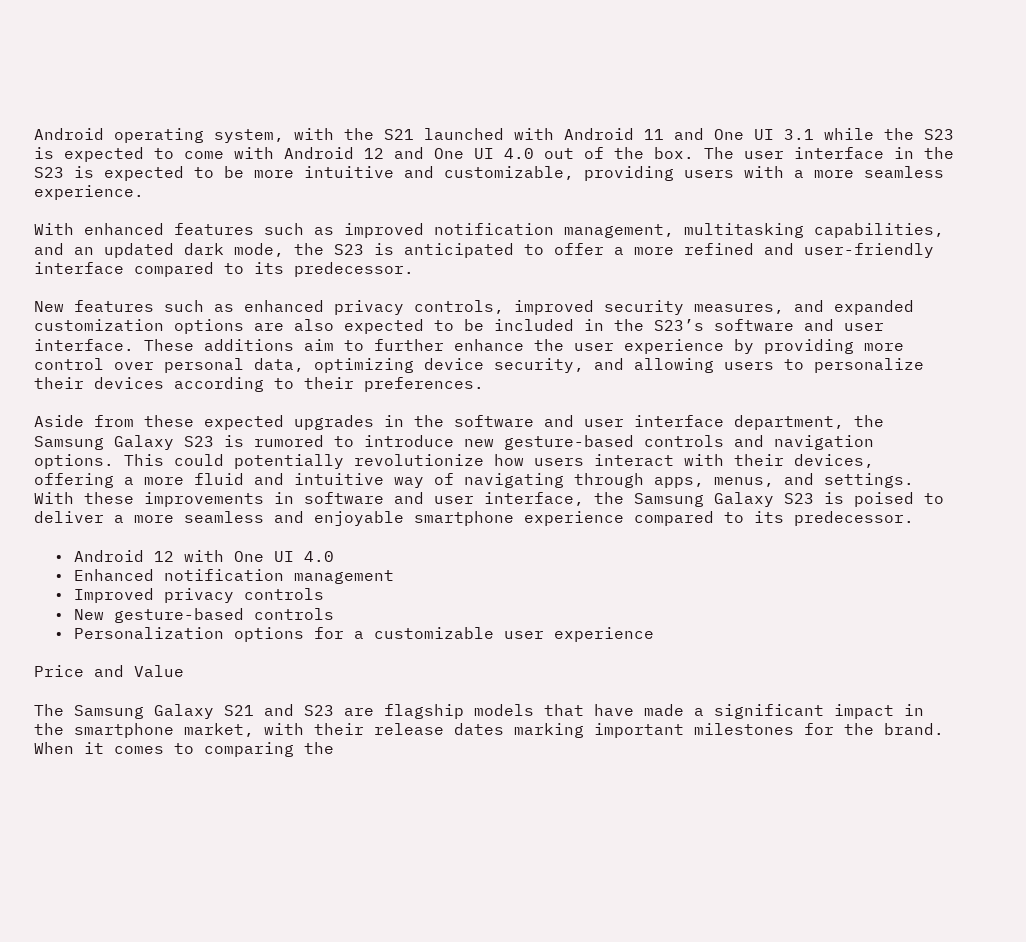Android operating system, with the S21 launched with Android 11 and One UI 3.1 while the S23 is expected to come with Android 12 and One UI 4.0 out of the box. The user interface in the S23 is expected to be more intuitive and customizable, providing users with a more seamless experience.

With enhanced features such as improved notification management, multitasking capabilities, and an updated dark mode, the S23 is anticipated to offer a more refined and user-friendly interface compared to its predecessor.

New features such as enhanced privacy controls, improved security measures, and expanded customization options are also expected to be included in the S23’s software and user interface. These additions aim to further enhance the user experience by providing more control over personal data, optimizing device security, and allowing users to personalize their devices according to their preferences.

Aside from these expected upgrades in the software and user interface department, the Samsung Galaxy S23 is rumored to introduce new gesture-based controls and navigation options. This could potentially revolutionize how users interact with their devices, offering a more fluid and intuitive way of navigating through apps, menus, and settings. With these improvements in software and user interface, the Samsung Galaxy S23 is poised to deliver a more seamless and enjoyable smartphone experience compared to its predecessor.

  • Android 12 with One UI 4.0
  • Enhanced notification management
  • Improved privacy controls
  • New gesture-based controls
  • Personalization options for a customizable user experience

Price and Value

The Samsung Galaxy S21 and S23 are flagship models that have made a significant impact in the smartphone market, with their release dates marking important milestones for the brand. When it comes to comparing the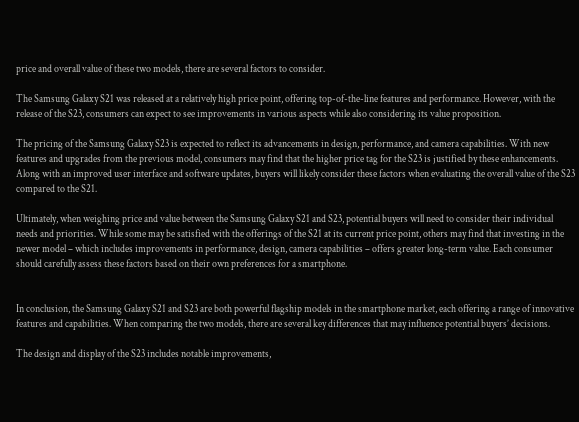price and overall value of these two models, there are several factors to consider.

The Samsung Galaxy S21 was released at a relatively high price point, offering top-of-the-line features and performance. However, with the release of the S23, consumers can expect to see improvements in various aspects while also considering its value proposition.

The pricing of the Samsung Galaxy S23 is expected to reflect its advancements in design, performance, and camera capabilities. With new features and upgrades from the previous model, consumers may find that the higher price tag for the S23 is justified by these enhancements. Along with an improved user interface and software updates, buyers will likely consider these factors when evaluating the overall value of the S23 compared to the S21.

Ultimately, when weighing price and value between the Samsung Galaxy S21 and S23, potential buyers will need to consider their individual needs and priorities. While some may be satisfied with the offerings of the S21 at its current price point, others may find that investing in the newer model – which includes improvements in performance, design, camera capabilities – offers greater long-term value. Each consumer should carefully assess these factors based on their own preferences for a smartphone.


In conclusion, the Samsung Galaxy S21 and S23 are both powerful flagship models in the smartphone market, each offering a range of innovative features and capabilities. When comparing the two models, there are several key differences that may influence potential buyers’ decisions.

The design and display of the S23 includes notable improvements,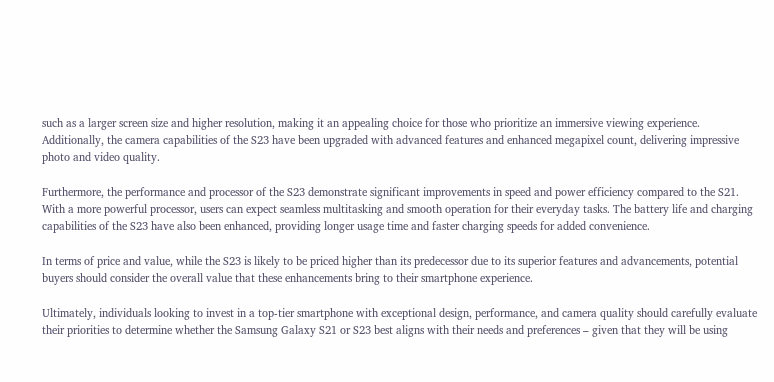such as a larger screen size and higher resolution, making it an appealing choice for those who prioritize an immersive viewing experience. Additionally, the camera capabilities of the S23 have been upgraded with advanced features and enhanced megapixel count, delivering impressive photo and video quality.

Furthermore, the performance and processor of the S23 demonstrate significant improvements in speed and power efficiency compared to the S21. With a more powerful processor, users can expect seamless multitasking and smooth operation for their everyday tasks. The battery life and charging capabilities of the S23 have also been enhanced, providing longer usage time and faster charging speeds for added convenience.

In terms of price and value, while the S23 is likely to be priced higher than its predecessor due to its superior features and advancements, potential buyers should consider the overall value that these enhancements bring to their smartphone experience.

Ultimately, individuals looking to invest in a top-tier smartphone with exceptional design, performance, and camera quality should carefully evaluate their priorities to determine whether the Samsung Galaxy S21 or S23 best aligns with their needs and preferences – given that they will be using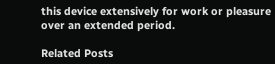this device extensively for work or pleasure over an extended period.

Related Posts